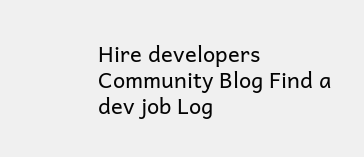Hire developers Community Blog Find a dev job Log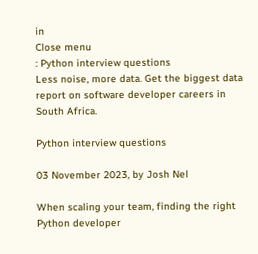in
Close menu
: Python interview questions
Less noise, more data. Get the biggest data report on software developer careers in South Africa.

Python interview questions

03 November 2023, by Josh Nel

When scaling your team, finding the right Python developer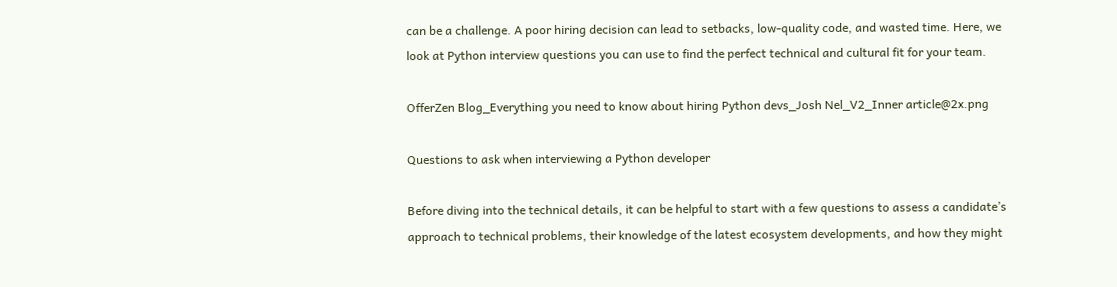can be a challenge. A poor hiring decision can lead to setbacks, low-quality code, and wasted time. Here, we look at Python interview questions you can use to find the perfect technical and cultural fit for your team.

OfferZen Blog_Everything you need to know about hiring Python devs_Josh Nel_V2_Inner article@2x.png

Questions to ask when interviewing a Python developer

Before diving into the technical details, it can be helpful to start with a few questions to assess a candidate’s approach to technical problems, their knowledge of the latest ecosystem developments, and how they might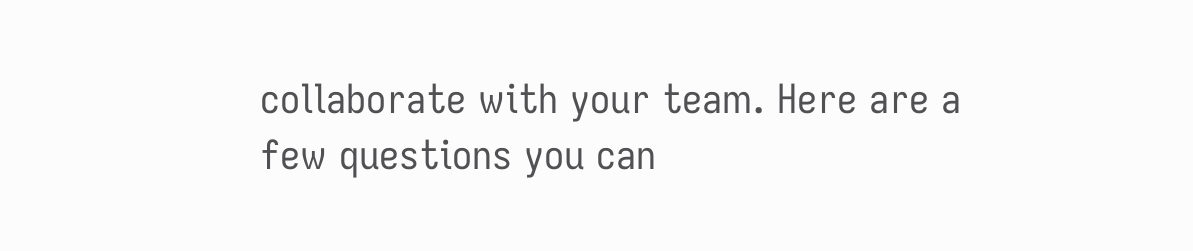collaborate with your team. Here are a few questions you can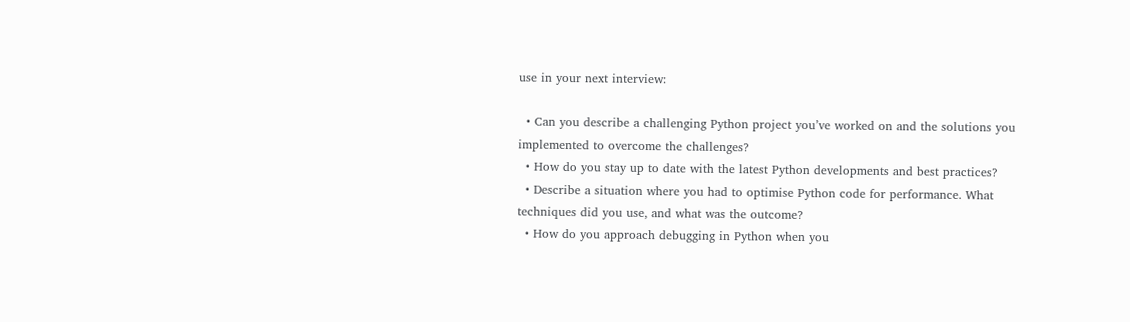use in your next interview:

  • Can you describe a challenging Python project you’ve worked on and the solutions you implemented to overcome the challenges?
  • How do you stay up to date with the latest Python developments and best practices?
  • Describe a situation where you had to optimise Python code for performance. What techniques did you use, and what was the outcome?
  • How do you approach debugging in Python when you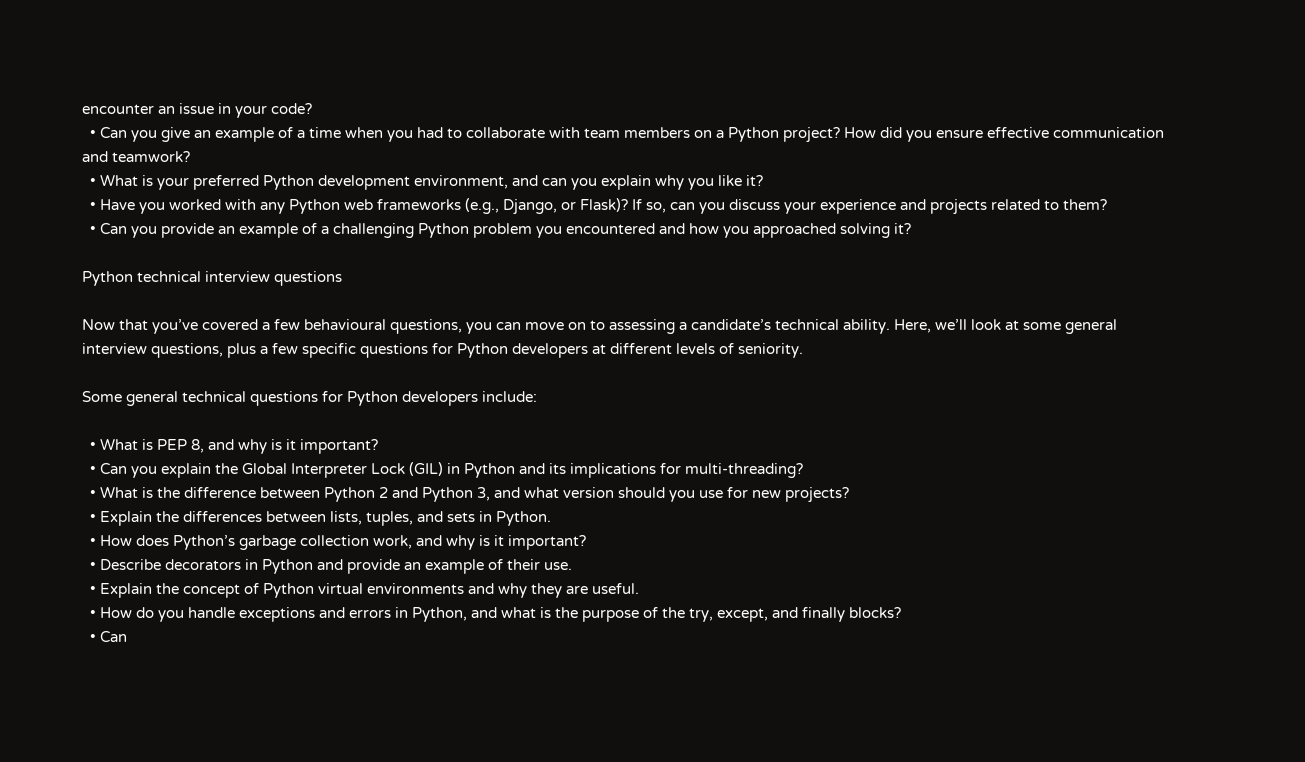encounter an issue in your code?
  • Can you give an example of a time when you had to collaborate with team members on a Python project? How did you ensure effective communication and teamwork?
  • What is your preferred Python development environment, and can you explain why you like it?
  • Have you worked with any Python web frameworks (e.g., Django, or Flask)? If so, can you discuss your experience and projects related to them?
  • Can you provide an example of a challenging Python problem you encountered and how you approached solving it?

Python technical interview questions

Now that you’ve covered a few behavioural questions, you can move on to assessing a candidate’s technical ability. Here, we’ll look at some general interview questions, plus a few specific questions for Python developers at different levels of seniority.

Some general technical questions for Python developers include:

  • What is PEP 8, and why is it important?
  • Can you explain the Global Interpreter Lock (GIL) in Python and its implications for multi-threading?
  • What is the difference between Python 2 and Python 3, and what version should you use for new projects?
  • Explain the differences between lists, tuples, and sets in Python.
  • How does Python’s garbage collection work, and why is it important?
  • Describe decorators in Python and provide an example of their use.
  • Explain the concept of Python virtual environments and why they are useful.
  • How do you handle exceptions and errors in Python, and what is the purpose of the try, except, and finally blocks?
  • Can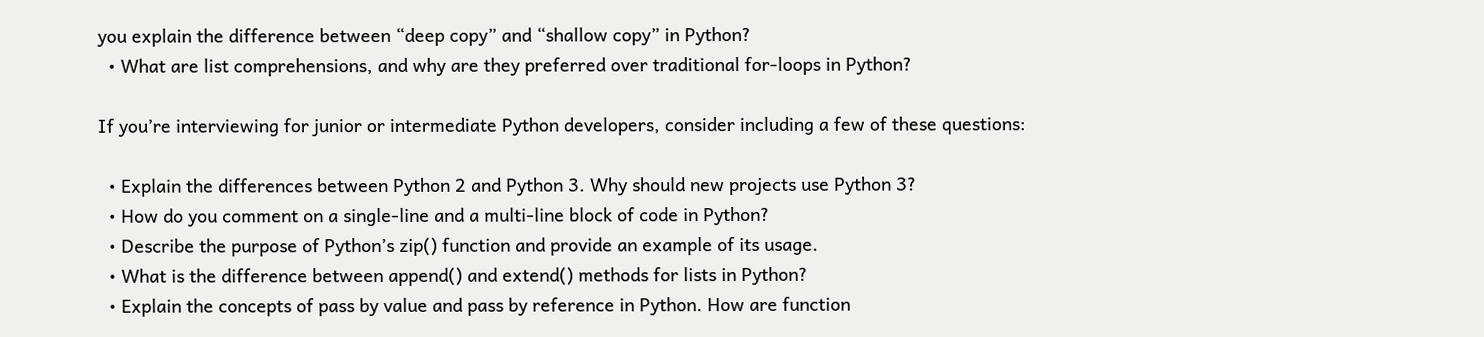you explain the difference between “deep copy” and “shallow copy” in Python?
  • What are list comprehensions, and why are they preferred over traditional for-loops in Python?

If you’re interviewing for junior or intermediate Python developers, consider including a few of these questions:

  • Explain the differences between Python 2 and Python 3. Why should new projects use Python 3?
  • How do you comment on a single-line and a multi-line block of code in Python?
  • Describe the purpose of Python’s zip() function and provide an example of its usage.
  • What is the difference between append() and extend() methods for lists in Python?
  • Explain the concepts of pass by value and pass by reference in Python. How are function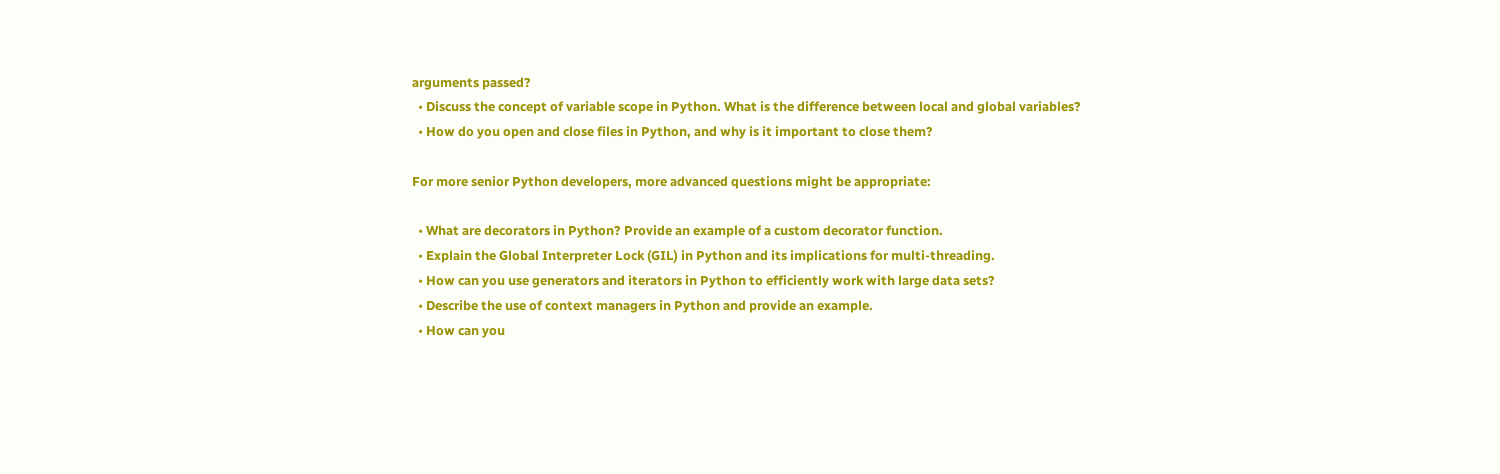arguments passed?
  • Discuss the concept of variable scope in Python. What is the difference between local and global variables?
  • How do you open and close files in Python, and why is it important to close them?

For more senior Python developers, more advanced questions might be appropriate:

  • What are decorators in Python? Provide an example of a custom decorator function.
  • Explain the Global Interpreter Lock (GIL) in Python and its implications for multi-threading.
  • How can you use generators and iterators in Python to efficiently work with large data sets?
  • Describe the use of context managers in Python and provide an example.
  • How can you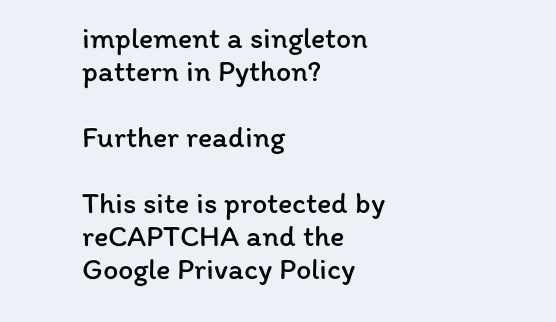implement a singleton pattern in Python?

Further reading

This site is protected by reCAPTCHA and the Google Privacy Policy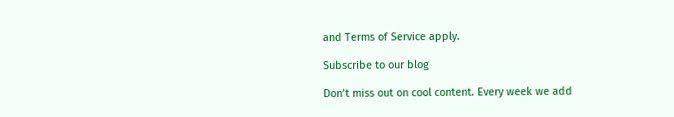and Terms of Service apply.

Subscribe to our blog

Don’t miss out on cool content. Every week we add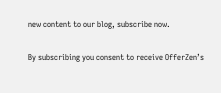new content to our blog, subscribe now.

By subscribing you consent to receive OfferZen’s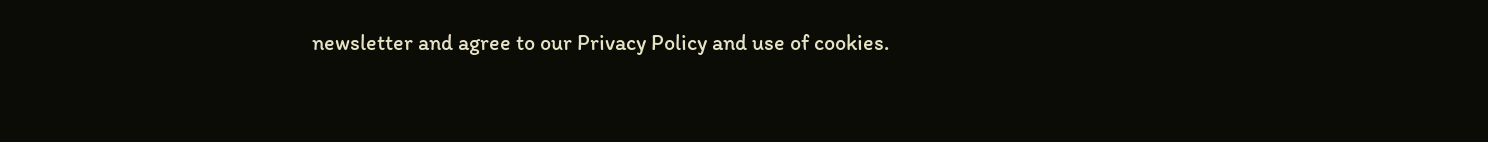newsletter and agree to our Privacy Policy and use of cookies.